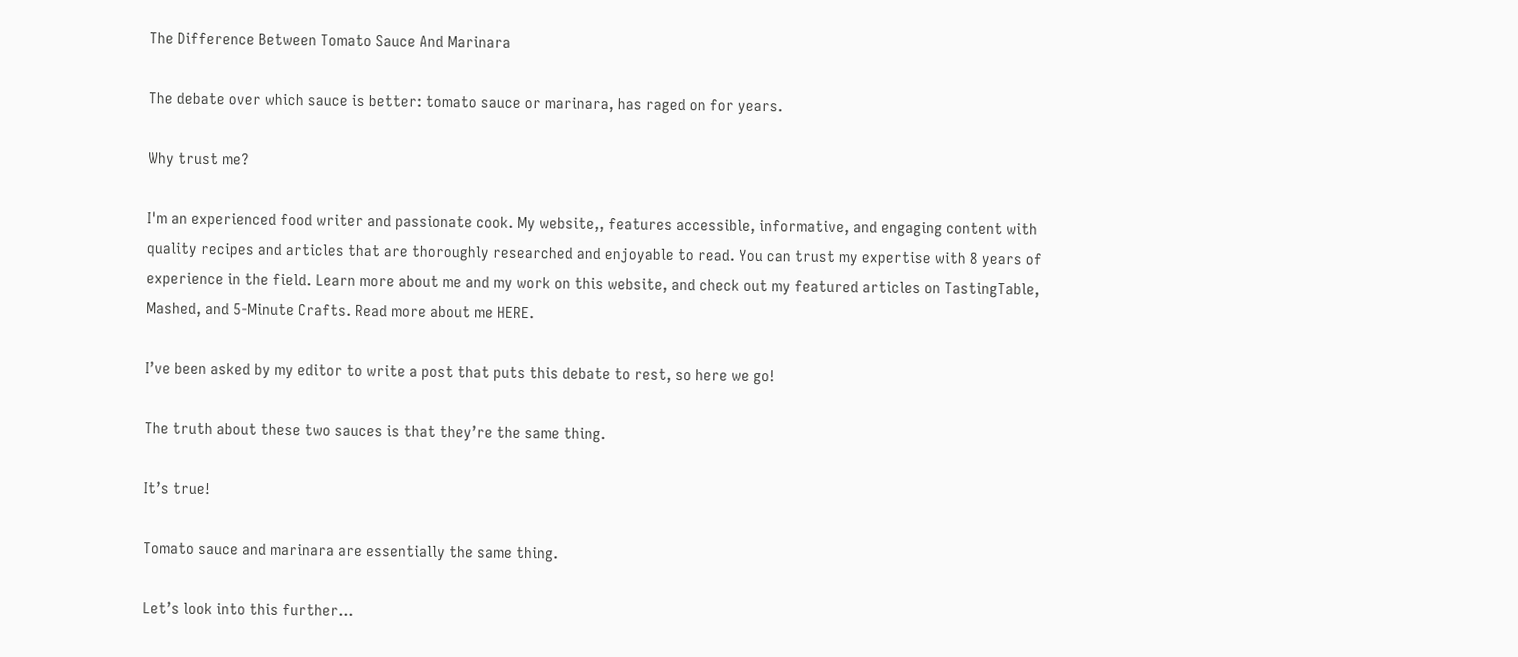The Difference Between Tomato Sauce And Marinara

The debate over which sauce is better: tomato sauce or marinara, has raged on for years.

Why trust me?

I'm an experienced food writer and passionate cook. My website,, features accessible, informative, and engaging content with quality recipes and articles that are thoroughly researched and enjoyable to read. You can trust my expertise with 8 years of experience in the field. Learn more about me and my work on this website, and check out my featured articles on TastingTable, Mashed, and 5-Minute Crafts. Read more about me HERE.

I’ve been asked by my editor to write a post that puts this debate to rest, so here we go!

The truth about these two sauces is that they’re the same thing.

It’s true!

Tomato sauce and marinara are essentially the same thing.

Let’s look into this further…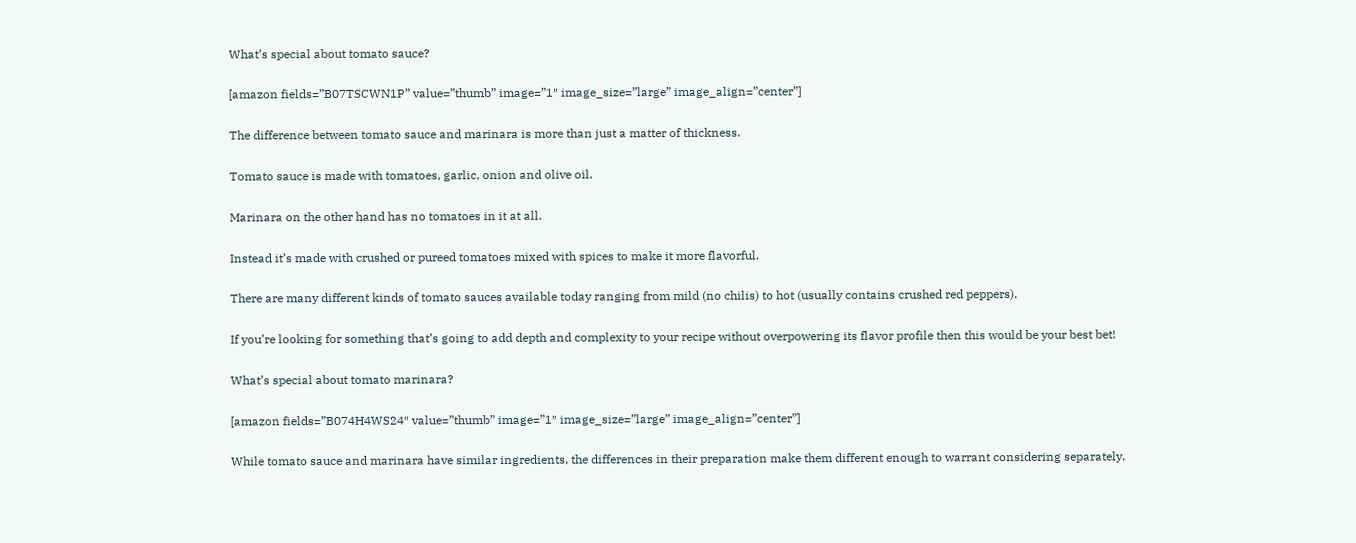What’s special about tomato sauce?

[amazon fields=”B07TSCWN1P” value=”thumb” image=”1″ image_size=”large” image_align=”center”]

The difference between tomato sauce and marinara is more than just a matter of thickness.

Tomato sauce is made with tomatoes, garlic, onion and olive oil.

Marinara on the other hand has no tomatoes in it at all.

Instead it’s made with crushed or pureed tomatoes mixed with spices to make it more flavorful.

There are many different kinds of tomato sauces available today ranging from mild (no chilis) to hot (usually contains crushed red peppers).

If you’re looking for something that’s going to add depth and complexity to your recipe without overpowering its flavor profile then this would be your best bet!

What’s special about tomato marinara?

[amazon fields=”B074H4WS24″ value=”thumb” image=”1″ image_size=”large” image_align=”center”]

While tomato sauce and marinara have similar ingredients, the differences in their preparation make them different enough to warrant considering separately.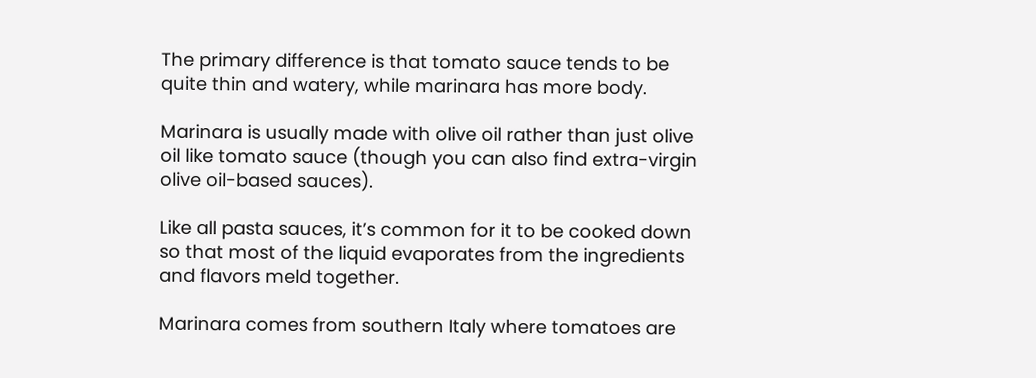The primary difference is that tomato sauce tends to be quite thin and watery, while marinara has more body.

Marinara is usually made with olive oil rather than just olive oil like tomato sauce (though you can also find extra-virgin olive oil-based sauces).

Like all pasta sauces, it’s common for it to be cooked down so that most of the liquid evaporates from the ingredients and flavors meld together.

Marinara comes from southern Italy where tomatoes are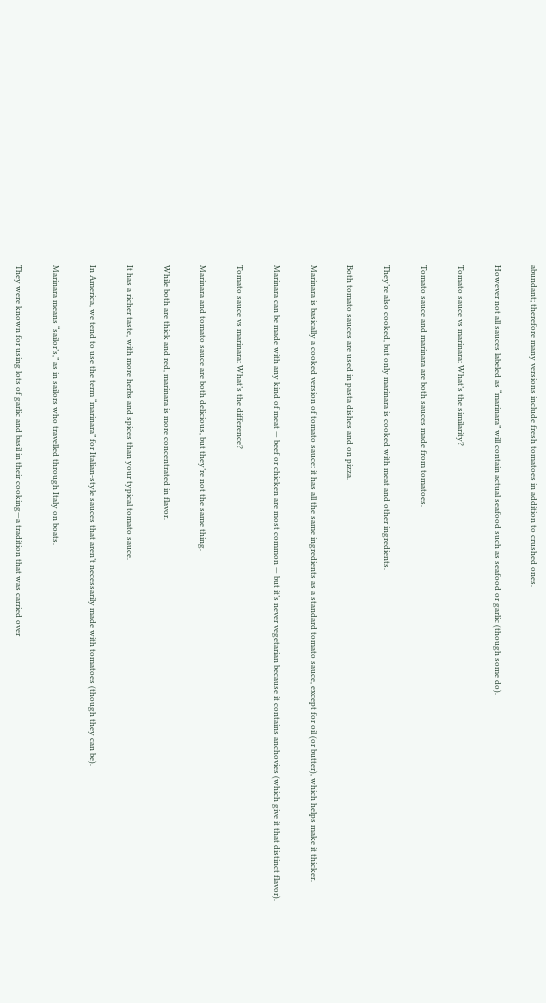abundant; therefore many versions include fresh tomatoes in addition to crushed ones.

However not all sauces labeled as “marinara” will contain actual seafood such as seafood or garlic (though some do).

Tomato sauce vs marinara: What’s the similarity?

Tomato sauce and marinara are both sauces made from tomatoes.

They’re also cooked, but only marinara is cooked with meat and other ingredients.

Both tomato sauces are used in pasta dishes and on pizza.

Marinara is basically a cooked version of tomato sauce: it has all the same ingredients as a standard tomato sauce, except for oil (or butter), which helps make it thicker.

Marinara can be made with any kind of meat — beef or chicken are most common — but it’s never vegetarian because it contains anchovies (which give it that distinct flavor).

Tomato sauce vs marinara: What’s the difference?

Marinara and tomato sauce are both delicious, but they’re not the same thing.

While both are thick and red, marinara is more concentrated in flavor.

It has a richer taste, with more herbs and spices than your typical tomato sauce.

In America, we tend to use the term “marinara” for Italian-style sauces that aren’t necessarily made with tomatoes (though they can be).

Marinara means “sailor’s,” as in sailors who travelled through Italy on boats.

They were known for using lots of garlic and basil in their cooking—a tradition that was carried over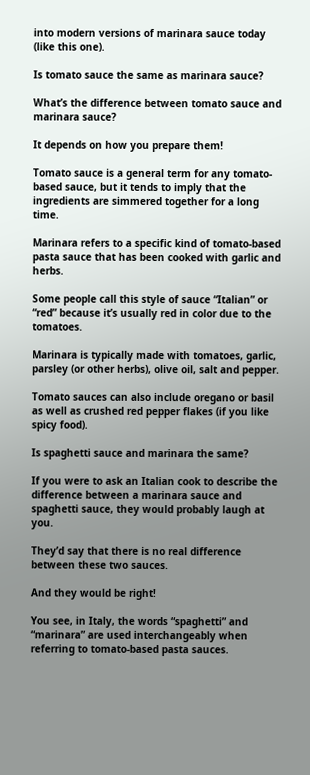into modern versions of marinara sauce today (like this one).

Is tomato sauce the same as marinara sauce?

What’s the difference between tomato sauce and marinara sauce?

It depends on how you prepare them!

Tomato sauce is a general term for any tomato-based sauce, but it tends to imply that the ingredients are simmered together for a long time.

Marinara refers to a specific kind of tomato-based pasta sauce that has been cooked with garlic and herbs.

Some people call this style of sauce “Italian” or “red” because it’s usually red in color due to the tomatoes.

Marinara is typically made with tomatoes, garlic, parsley (or other herbs), olive oil, salt and pepper.

Tomato sauces can also include oregano or basil as well as crushed red pepper flakes (if you like spicy food).

Is spaghetti sauce and marinara the same?

If you were to ask an Italian cook to describe the difference between a marinara sauce and spaghetti sauce, they would probably laugh at you.

They’d say that there is no real difference between these two sauces.

And they would be right!

You see, in Italy, the words “spaghetti” and “marinara” are used interchangeably when referring to tomato-based pasta sauces.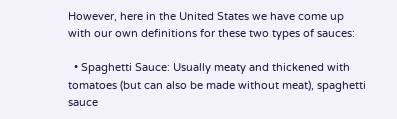However, here in the United States we have come up with our own definitions for these two types of sauces:

  • Spaghetti Sauce: Usually meaty and thickened with tomatoes (but can also be made without meat), spaghetti sauce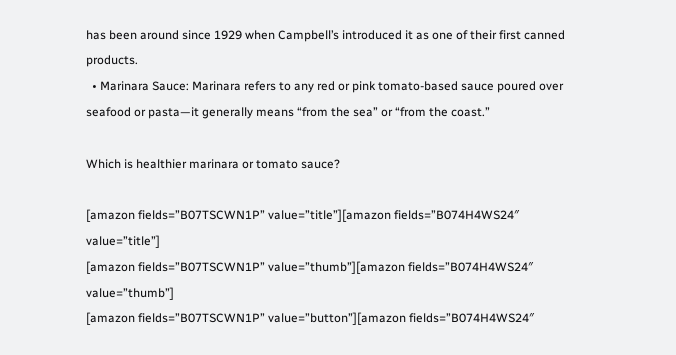has been around since 1929 when Campbell’s introduced it as one of their first canned products.
  • Marinara Sauce: Marinara refers to any red or pink tomato-based sauce poured over seafood or pasta—it generally means “from the sea” or “from the coast.”

Which is healthier marinara or tomato sauce?

[amazon fields=”B07TSCWN1P” value=”title”][amazon fields=”B074H4WS24″ value=”title”]
[amazon fields=”B07TSCWN1P” value=”thumb”][amazon fields=”B074H4WS24″ value=”thumb”]
[amazon fields=”B07TSCWN1P” value=”button”][amazon fields=”B074H4WS24″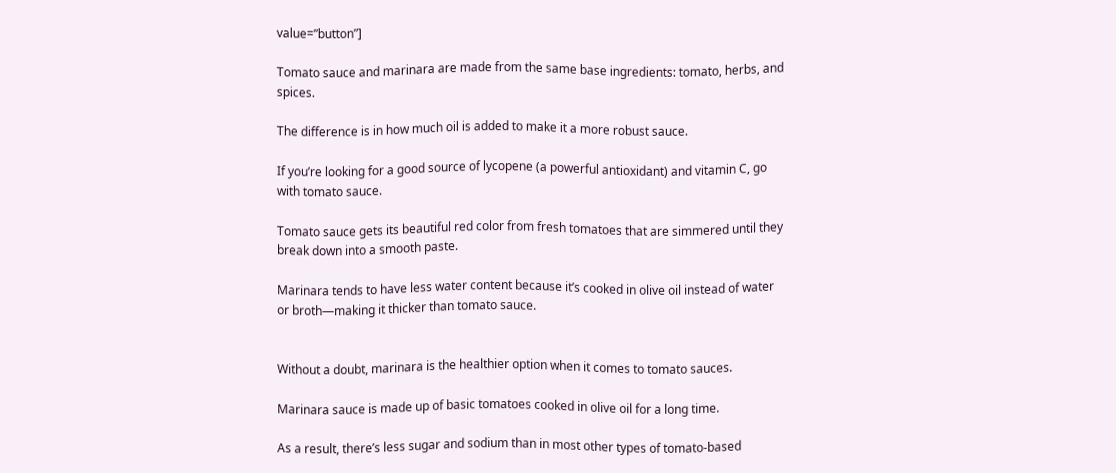value=”button”]

Tomato sauce and marinara are made from the same base ingredients: tomato, herbs, and spices.

The difference is in how much oil is added to make it a more robust sauce.

If you’re looking for a good source of lycopene (a powerful antioxidant) and vitamin C, go with tomato sauce.

Tomato sauce gets its beautiful red color from fresh tomatoes that are simmered until they break down into a smooth paste.

Marinara tends to have less water content because it’s cooked in olive oil instead of water or broth—making it thicker than tomato sauce.


Without a doubt, marinara is the healthier option when it comes to tomato sauces.

Marinara sauce is made up of basic tomatoes cooked in olive oil for a long time.

As a result, there’s less sugar and sodium than in most other types of tomato-based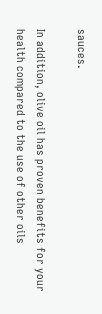sauces.

In addition, olive oil has proven benefits for your health compared to the use of other oils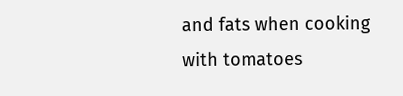and fats when cooking with tomatoes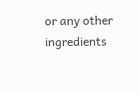or any other ingredients